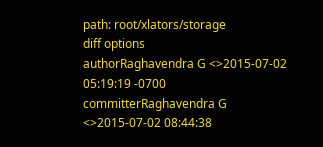path: root/xlators/storage
diff options
authorRaghavendra G <>2015-07-02 05:19:19 -0700
committerRaghavendra G <>2015-07-02 08:44:38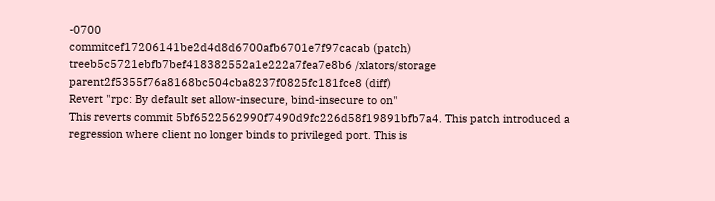-0700
commitcef17206141be2d4d8d6700afb6701e7f97cacab (patch)
treeb5c5721ebfb7bef418382552a1e222a7fea7e8b6 /xlators/storage
parent2f5355f76a8168bc504cba8237f0825fc181fce8 (diff)
Revert "rpc: By default set allow-insecure, bind-insecure to on"
This reverts commit 5bf6522562990f7490d9fc226d58f19891bfb7a4. This patch introduced a regression where client no longer binds to privileged port. This is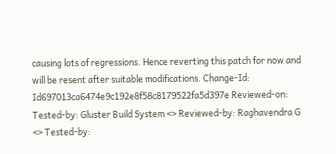causing lots of regressions. Hence reverting this patch for now and will be resent after suitable modifications. Change-Id: Id697013ca6474e9c192e8f58c8179522fa5d397e Reviewed-on: Tested-by: Gluster Build System <> Reviewed-by: Raghavendra G <> Tested-by: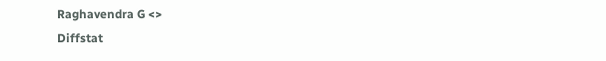Raghavendra G <>
Diffstat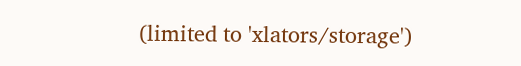(limited to 'xlators/storage')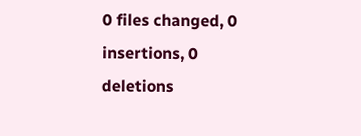0 files changed, 0 insertions, 0 deletions